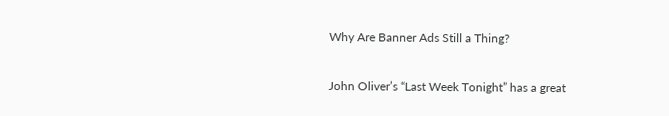Why Are Banner Ads Still a Thing?

John Oliver’s “Last Week Tonight” has a great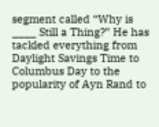segment called “Why is ____ Still a Thing?” He has tackled everything from Daylight Savings Time to Columbus Day to the popularity of Ayn Rand to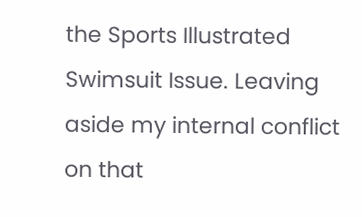the Sports Illustrated Swimsuit Issue. Leaving aside my internal conflict on that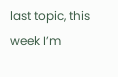last topic, this week I’m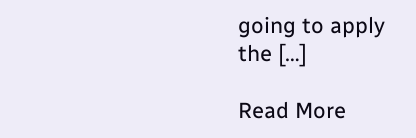going to apply the […]

Read More